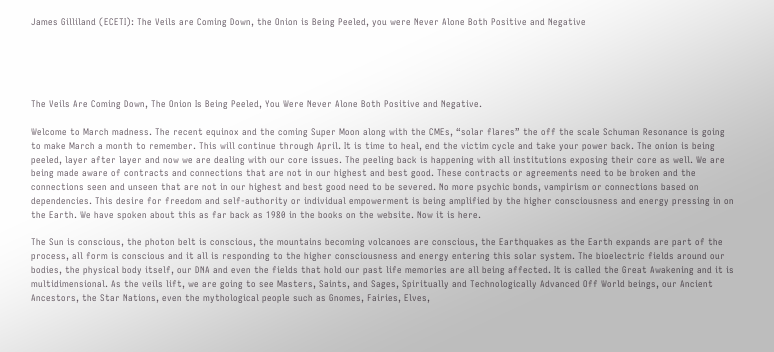James Gilliland (ECETI): The Veils are Coming Down, the Onion is Being Peeled, you were Never Alone Both Positive and Negative





The Veils Are Coming Down, The Onion Is Being Peeled, You Were Never Alone Both Positive and Negative.

Welcome to March madness. The recent equinox and the coming Super Moon along with the CMEs, “solar flares” the off the scale Schuman Resonance is going to make March a month to remember. This will continue through April. It is time to heal, end the victim cycle and take your power back. The onion is being peeled, layer after layer and now we are dealing with our core issues. The peeling back is happening with all institutions exposing their core as well. We are being made aware of contracts and connections that are not in our highest and best good. These contracts or agreements need to be broken and the connections seen and unseen that are not in our highest and best good need to be severed. No more psychic bonds, vampirism or connections based on dependencies. This desire for freedom and self-authority or individual empowerment is being amplified by the higher consciousness and energy pressing in on the Earth. We have spoken about this as far back as 1980 in the books on the website. Now it is here.

The Sun is conscious, the photon belt is conscious, the mountains becoming volcanoes are conscious, the Earthquakes as the Earth expands are part of the process, all form is conscious and it all is responding to the higher consciousness and energy entering this solar system. The bioelectric fields around our bodies, the physical body itself, our DNA and even the fields that hold our past life memories are all being affected. It is called the Great Awakening and it is multidimensional. As the veils lift, we are going to see Masters, Saints, and Sages, Spiritually and Technologically Advanced Off World beings, our Ancient Ancestors, the Star Nations, even the mythological people such as Gnomes, Fairies, Elves,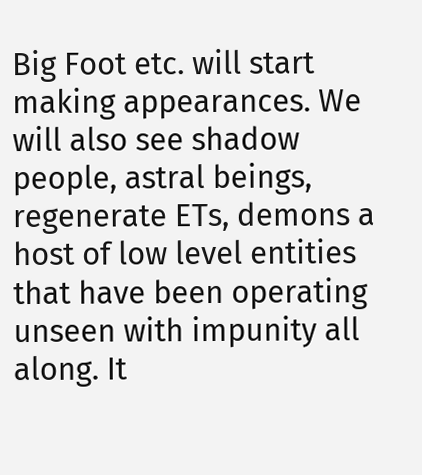Big Foot etc. will start making appearances. We will also see shadow people, astral beings, regenerate ETs, demons a host of low level entities that have been operating unseen with impunity all along. It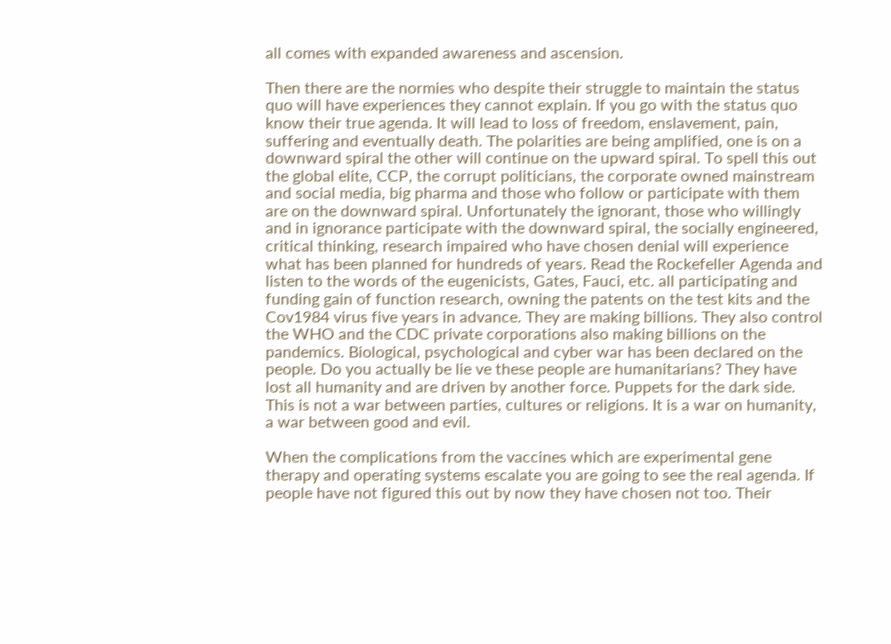all comes with expanded awareness and ascension.

Then there are the normies who despite their struggle to maintain the status quo will have experiences they cannot explain. If you go with the status quo know their true agenda. It will lead to loss of freedom, enslavement, pain, suffering and eventually death. The polarities are being amplified, one is on a downward spiral the other will continue on the upward spiral. To spell this out the global elite, CCP, the corrupt politicians, the corporate owned mainstream and social media, big pharma and those who follow or participate with them are on the downward spiral. Unfortunately the ignorant, those who willingly and in ignorance participate with the downward spiral, the socially engineered, critical thinking, research impaired who have chosen denial will experience what has been planned for hundreds of years. Read the Rockefeller Agenda and listen to the words of the eugenicists, Gates, Fauci, etc. all participating and funding gain of function research, owning the patents on the test kits and the Cov1984 virus five years in advance. They are making billions. They also control the WHO and the CDC private corporations also making billions on the pandemics. Biological, psychological and cyber war has been declared on the people. Do you actually be lie ve these people are humanitarians? They have lost all humanity and are driven by another force. Puppets for the dark side. This is not a war between parties, cultures or religions. It is a war on humanity, a war between good and evil.

When the complications from the vaccines which are experimental gene therapy and operating systems escalate you are going to see the real agenda. If people have not figured this out by now they have chosen not too. Their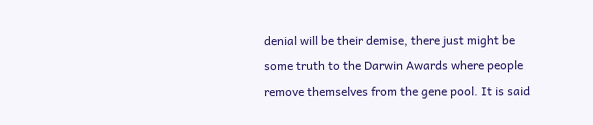denial will be their demise, there just might be some truth to the Darwin Awards where people remove themselves from the gene pool. It is said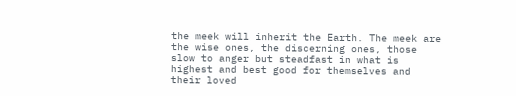the meek will inherit the Earth. The meek are the wise ones, the discerning ones, those slow to anger but steadfast in what is highest and best good for themselves and their loved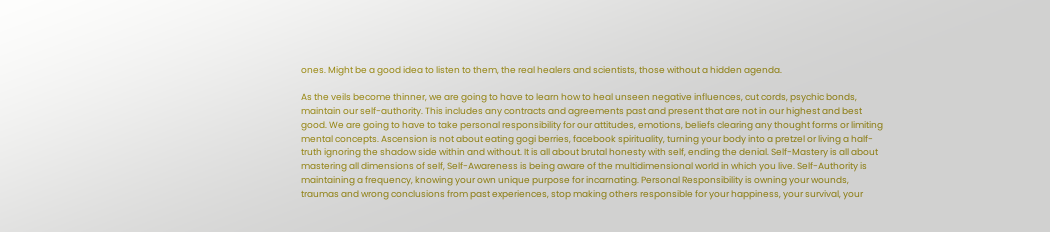ones. Might be a good idea to listen to them, the real healers and scientists, those without a hidden agenda.

As the veils become thinner, we are going to have to learn how to heal unseen negative influences, cut cords, psychic bonds, maintain our self-authority. This includes any contracts and agreements past and present that are not in our highest and best good. We are going to have to take personal responsibility for our attitudes, emotions, beliefs clearing any thought forms or limiting mental concepts. Ascension is not about eating gogi berries, facebook spirituality, turning your body into a pretzel or living a half-truth ignoring the shadow side within and without. It is all about brutal honesty with self, ending the denial. Self-Mastery is all about mastering all dimensions of self, Self-Awareness is being aware of the multidimensional world in which you live. Self-Authority is maintaining a frequency, knowing your own unique purpose for incarnating. Personal Responsibility is owning your wounds, traumas and wrong conclusions from past experiences, stop making others responsible for your happiness, your survival, your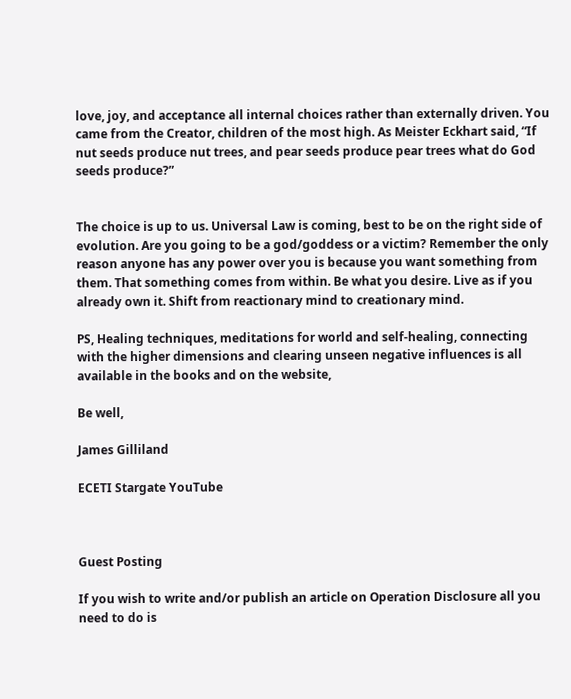love, joy, and acceptance all internal choices rather than externally driven. You came from the Creator, children of the most high. As Meister Eckhart said, “If nut seeds produce nut trees, and pear seeds produce pear trees what do God seeds produce?”


The choice is up to us. Universal Law is coming, best to be on the right side of evolution. Are you going to be a god/goddess or a victim? Remember the only reason anyone has any power over you is because you want something from them. That something comes from within. Be what you desire. Live as if you already own it. Shift from reactionary mind to creationary mind.

PS, Healing techniques, meditations for world and self-healing, connecting with the higher dimensions and clearing unseen negative influences is all available in the books and on the website,

Be well,

James Gilliland

ECETI Stargate YouTube



Guest Posting

If you wish to write and/or publish an article on Operation Disclosure all you need to do is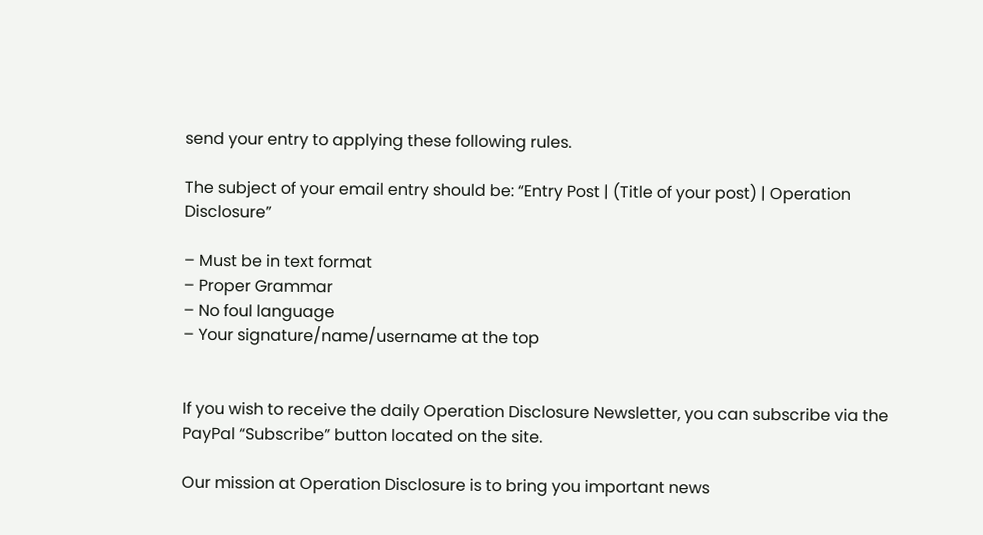send your entry to applying these following rules.

The subject of your email entry should be: “Entry Post | (Title of your post) | Operation Disclosure”

– Must be in text format
– Proper Grammar
– No foul language
– Your signature/name/username at the top


If you wish to receive the daily Operation Disclosure Newsletter, you can subscribe via the PayPal “Subscribe” button located on the site.

Our mission at Operation Disclosure is to bring you important news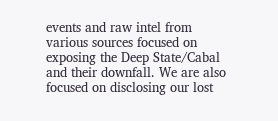events and raw intel from various sources focused on exposing the Deep State/Cabal and their downfall. We are also focused on disclosing our lost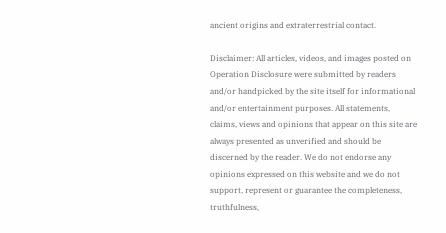ancient origins and extraterrestrial contact.

Disclaimer: All articles, videos, and images posted on Operation Disclosure were submitted by readers and/or handpicked by the site itself for informational and/or entertainment purposes. All statements, claims, views and opinions that appear on this site are always presented as unverified and should be discerned by the reader. We do not endorse any opinions expressed on this website and we do not support, represent or guarantee the completeness, truthfulness,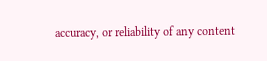accuracy, or reliability of any content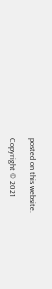posted on this website.

Copyright © 2021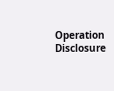Operation Disclosure